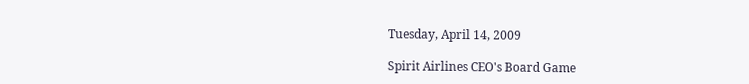Tuesday, April 14, 2009

Spirit Airlines CEO's Board Game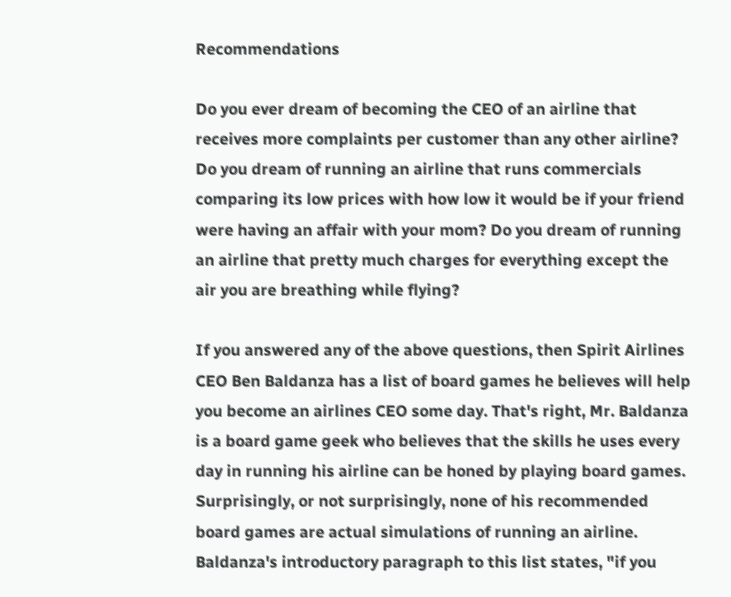Recommendations

Do you ever dream of becoming the CEO of an airline that receives more complaints per customer than any other airline? Do you dream of running an airline that runs commercials comparing its low prices with how low it would be if your friend were having an affair with your mom? Do you dream of running an airline that pretty much charges for everything except the air you are breathing while flying?

If you answered any of the above questions, then Spirit Airlines CEO Ben Baldanza has a list of board games he believes will help you become an airlines CEO some day. That's right, Mr. Baldanza is a board game geek who believes that the skills he uses every day in running his airline can be honed by playing board games. Surprisingly, or not surprisingly, none of his recommended board games are actual simulations of running an airline. Baldanza's introductory paragraph to this list states, "if you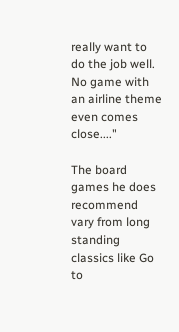really want to do the job well. No game with an airline theme even comes close...."

The board games he does recommend vary from long standing classics like Go to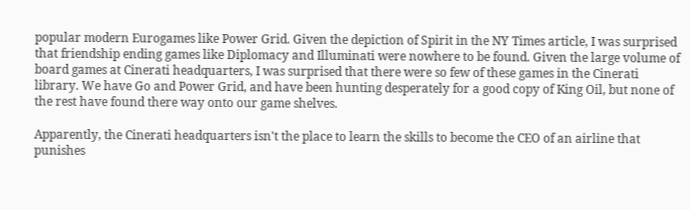popular modern Eurogames like Power Grid. Given the depiction of Spirit in the NY Times article, I was surprised that friendship ending games like Diplomacy and Illuminati were nowhere to be found. Given the large volume of board games at Cinerati headquarters, I was surprised that there were so few of these games in the Cinerati library. We have Go and Power Grid, and have been hunting desperately for a good copy of King Oil, but none of the rest have found there way onto our game shelves.

Apparently, the Cinerati headquarters isn't the place to learn the skills to become the CEO of an airline that punishes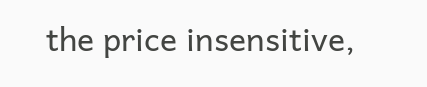the price insensitive,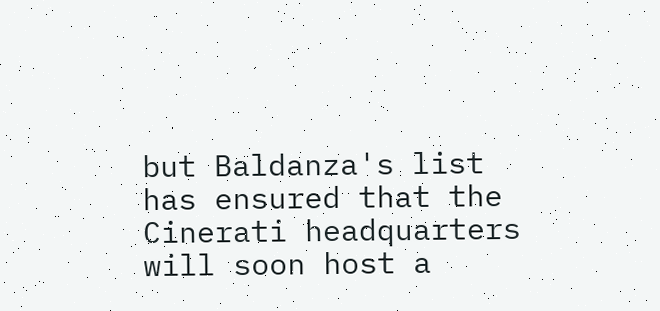but Baldanza's list has ensured that the Cinerati headquarters will soon host a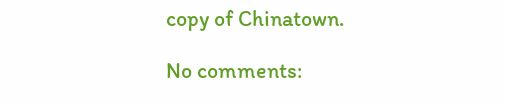copy of Chinatown.

No comments: